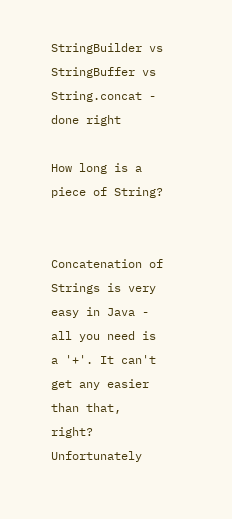StringBuilder vs StringBuffer vs String.concat - done right

How long is a piece of String?


Concatenation of Strings is very easy in Java - all you need is a '+'. It can't get any easier than that, right? Unfortunately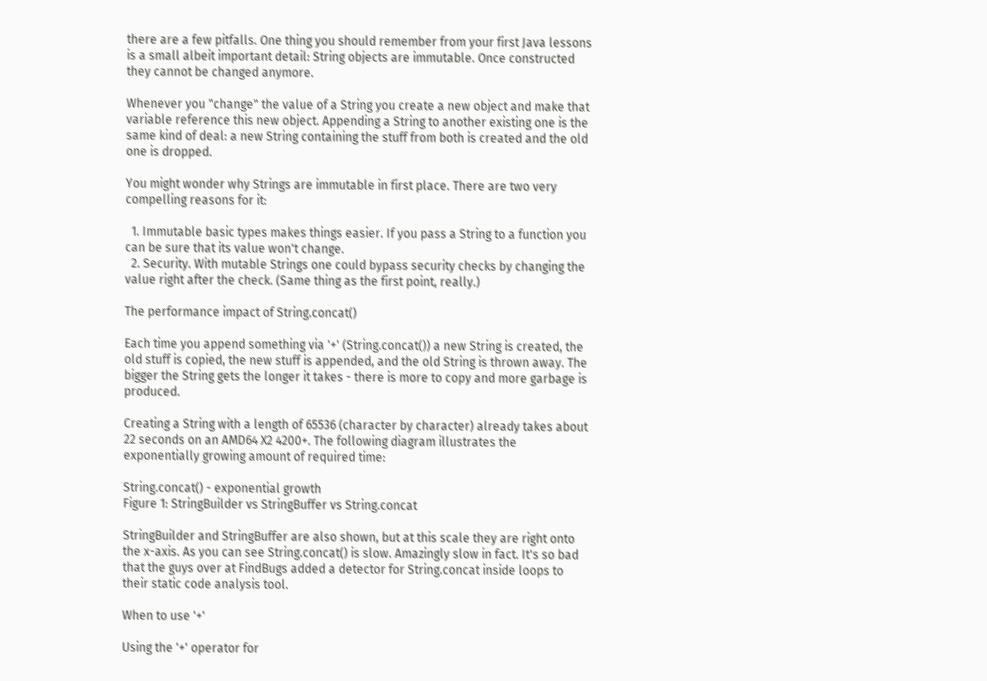there are a few pitfalls. One thing you should remember from your first Java lessons is a small albeit important detail: String objects are immutable. Once constructed they cannot be changed anymore.

Whenever you "change" the value of a String you create a new object and make that variable reference this new object. Appending a String to another existing one is the same kind of deal: a new String containing the stuff from both is created and the old one is dropped.

You might wonder why Strings are immutable in first place. There are two very compelling reasons for it:

  1. Immutable basic types makes things easier. If you pass a String to a function you can be sure that its value won't change.
  2. Security. With mutable Strings one could bypass security checks by changing the value right after the check. (Same thing as the first point, really.)

The performance impact of String.concat()

Each time you append something via '+' (String.concat()) a new String is created, the old stuff is copied, the new stuff is appended, and the old String is thrown away. The bigger the String gets the longer it takes - there is more to copy and more garbage is produced.

Creating a String with a length of 65536 (character by character) already takes about 22 seconds on an AMD64 X2 4200+. The following diagram illustrates the exponentially growing amount of required time:

String.concat() - exponential growth
Figure 1: StringBuilder vs StringBuffer vs String.concat

StringBuilder and StringBuffer are also shown, but at this scale they are right onto the x-axis. As you can see String.concat() is slow. Amazingly slow in fact. It's so bad that the guys over at FindBugs added a detector for String.concat inside loops to their static code analysis tool.

When to use '+'

Using the '+' operator for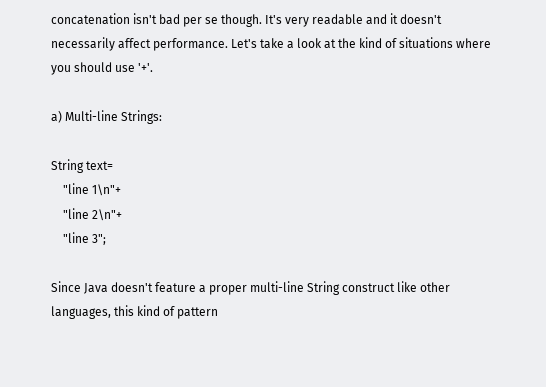concatenation isn't bad per se though. It's very readable and it doesn't necessarily affect performance. Let's take a look at the kind of situations where you should use '+'.

a) Multi-line Strings:

String text=
    "line 1\n"+
    "line 2\n"+
    "line 3";

Since Java doesn't feature a proper multi-line String construct like other languages, this kind of pattern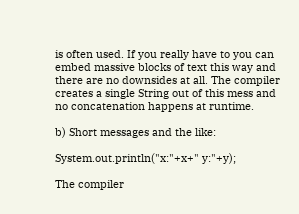is often used. If you really have to you can embed massive blocks of text this way and there are no downsides at all. The compiler creates a single String out of this mess and no concatenation happens at runtime.

b) Short messages and the like:

System.out.println("x:"+x+" y:"+y);

The compiler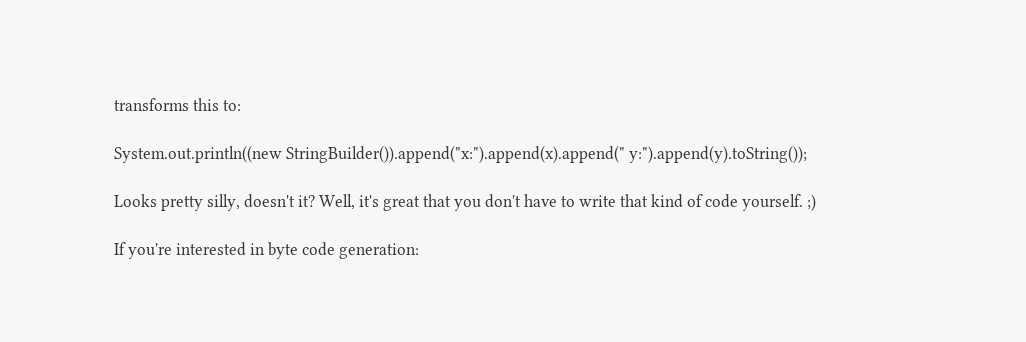transforms this to:

System.out.println((new StringBuilder()).append("x:").append(x).append(" y:").append(y).toString());

Looks pretty silly, doesn't it? Well, it's great that you don't have to write that kind of code yourself. ;)

If you're interested in byte code generation: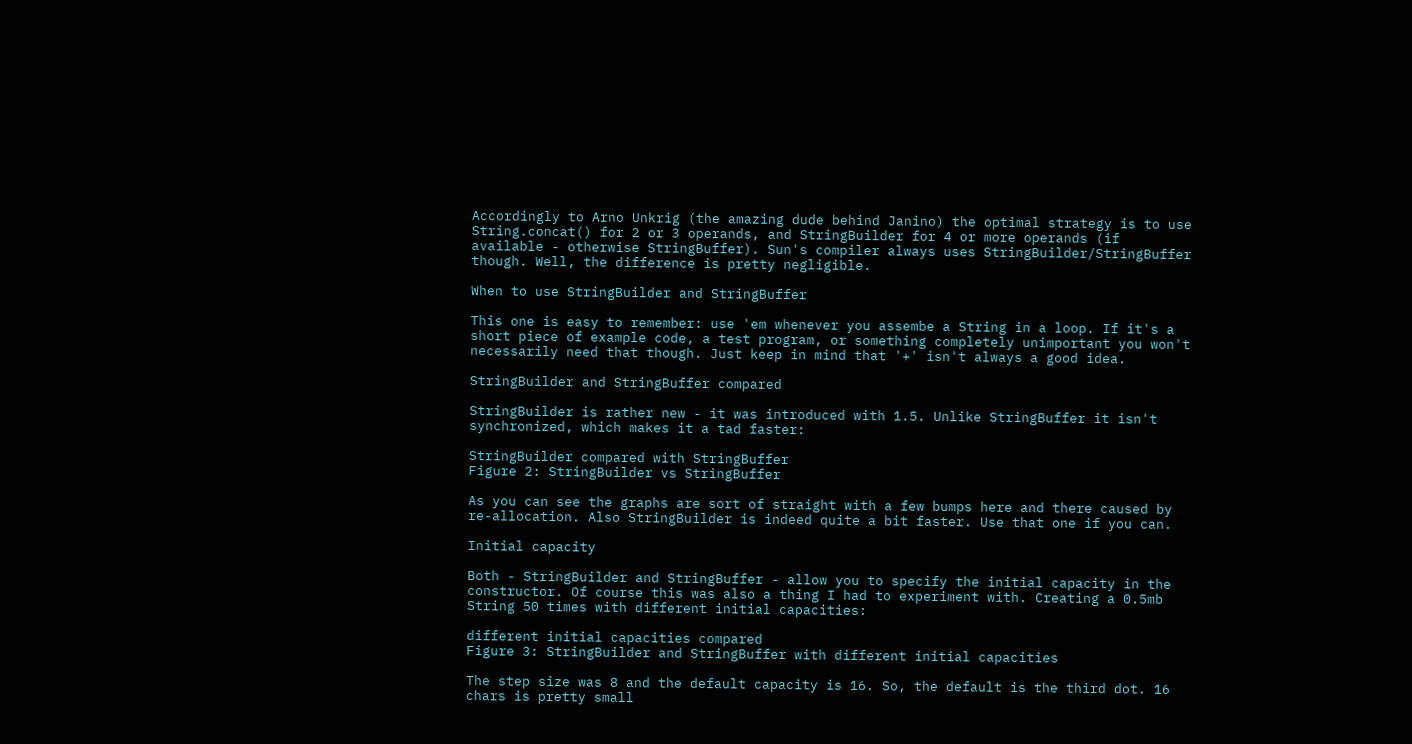Accordingly to Arno Unkrig (the amazing dude behind Janino) the optimal strategy is to use String.concat() for 2 or 3 operands, and StringBuilder for 4 or more operands (if available - otherwise StringBuffer). Sun's compiler always uses StringBuilder/StringBuffer though. Well, the difference is pretty negligible.

When to use StringBuilder and StringBuffer

This one is easy to remember: use 'em whenever you assembe a String in a loop. If it's a short piece of example code, a test program, or something completely unimportant you won't necessarily need that though. Just keep in mind that '+' isn't always a good idea.

StringBuilder and StringBuffer compared

StringBuilder is rather new - it was introduced with 1.5. Unlike StringBuffer it isn't synchronized, which makes it a tad faster:

StringBuilder compared with StringBuffer
Figure 2: StringBuilder vs StringBuffer

As you can see the graphs are sort of straight with a few bumps here and there caused by re-allocation. Also StringBuilder is indeed quite a bit faster. Use that one if you can.

Initial capacity

Both - StringBuilder and StringBuffer - allow you to specify the initial capacity in the constructor. Of course this was also a thing I had to experiment with. Creating a 0.5mb String 50 times with different initial capacities:

different initial capacities compared
Figure 3: StringBuilder and StringBuffer with different initial capacities

The step size was 8 and the default capacity is 16. So, the default is the third dot. 16 chars is pretty small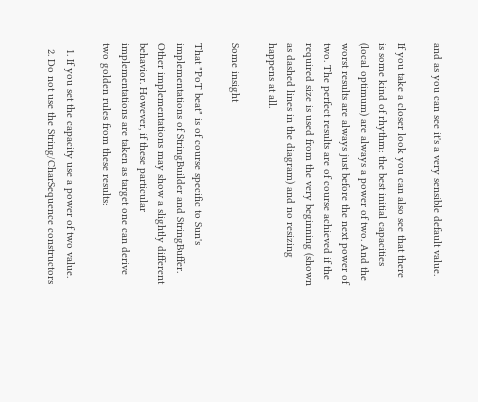and as you can see it's a very sensible default value.

If you take a closer look you can also see that there is some kind of rhythm: the best initial capacities (local optimum) are always a power of two. And the worst results are always just before the next power of two. The perfect results are of course achieved if the required size is used from the very beginning (shown as dashed lines in the diagram) and no resizing happens at all.

Some insight

That "PoT beat" is of course specific to Sun's implementations of StringBuilder and StringBuffer. Other implementations may show a slightly different behavior. However, if these particular implementations are taken as target one can derive two golden rules from these results:

  1. If you set the capacity use a power of two value.
  2. Do not use the String/CharSequence constructors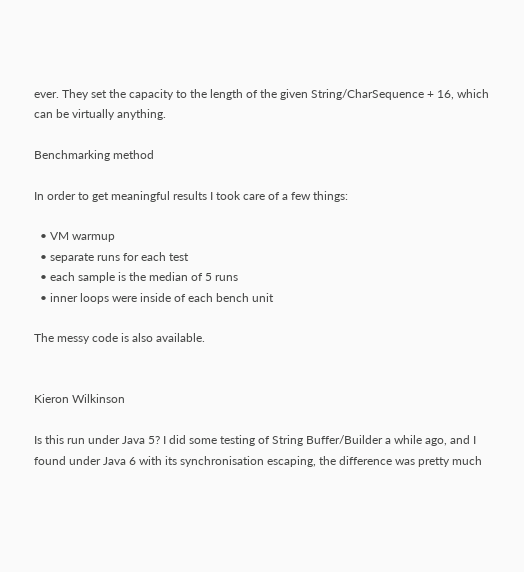ever. They set the capacity to the length of the given String/CharSequence + 16, which can be virtually anything.

Benchmarking method

In order to get meaningful results I took care of a few things:

  • VM warmup
  • separate runs for each test
  • each sample is the median of 5 runs
  • inner loops were inside of each bench unit

The messy code is also available.


Kieron Wilkinson

Is this run under Java 5? I did some testing of String Buffer/Builder a while ago, and I found under Java 6 with its synchronisation escaping, the difference was pretty much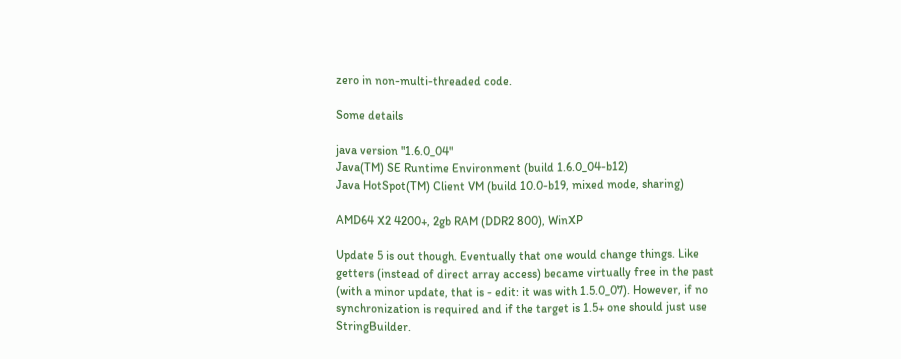zero in non-multi-threaded code.

Some details

java version "1.6.0_04"
Java(TM) SE Runtime Environment (build 1.6.0_04-b12)
Java HotSpot(TM) Client VM (build 10.0-b19, mixed mode, sharing)

AMD64 X2 4200+, 2gb RAM (DDR2 800), WinXP

Update 5 is out though. Eventually that one would change things. Like getters (instead of direct array access) became virtually free in the past (with a minor update, that is - edit: it was with 1.5.0_07). However, if no synchronization is required and if the target is 1.5+ one should just use StringBuilder.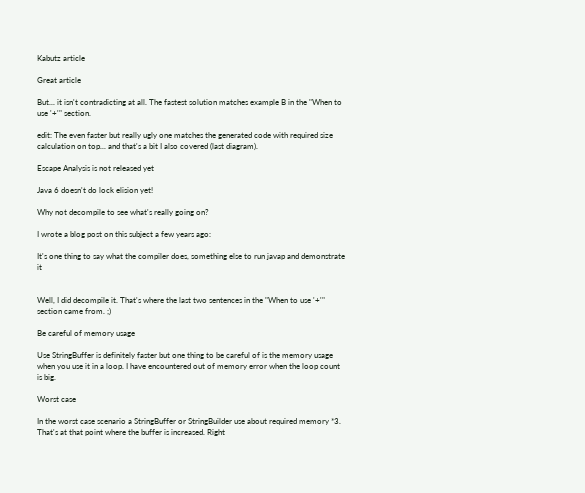Kabutz article

Great article

But... it isn't contradicting at all. The fastest solution matches example B in the "When to use '+'" section.

edit: The even faster but really ugly one matches the generated code with required size calculation on top... and that's a bit I also covered (last diagram).

Escape Analysis is not released yet

Java 6 doesn't do lock elision yet!

Why not decompile to see what's really going on?

I wrote a blog post on this subject a few years ago:

It's one thing to say what the compiler does, something else to run javap and demonstrate it


Well, I did decompile it. That's where the last two sentences in the "When to use '+'" section came from. ;)

Be careful of memory usage

Use StringBuffer is definitely faster but one thing to be careful of is the memory usage when you use it in a loop. I have encountered out of memory error when the loop count is big.

Worst case

In the worst case scenario a StringBuffer or StringBuilder use about required memory *3. That's at that point where the buffer is increased. Right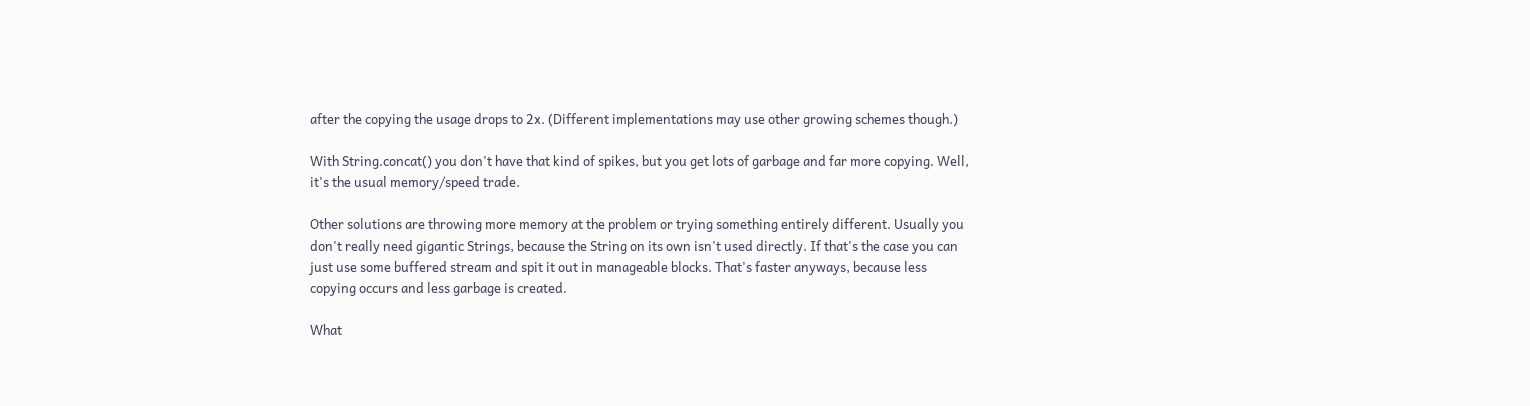after the copying the usage drops to 2x. (Different implementations may use other growing schemes though.)

With String.concat() you don't have that kind of spikes, but you get lots of garbage and far more copying. Well, it's the usual memory/speed trade.

Other solutions are throwing more memory at the problem or trying something entirely different. Usually you don't really need gigantic Strings, because the String on its own isn't used directly. If that's the case you can just use some buffered stream and spit it out in manageable blocks. That's faster anyways, because less copying occurs and less garbage is created.

What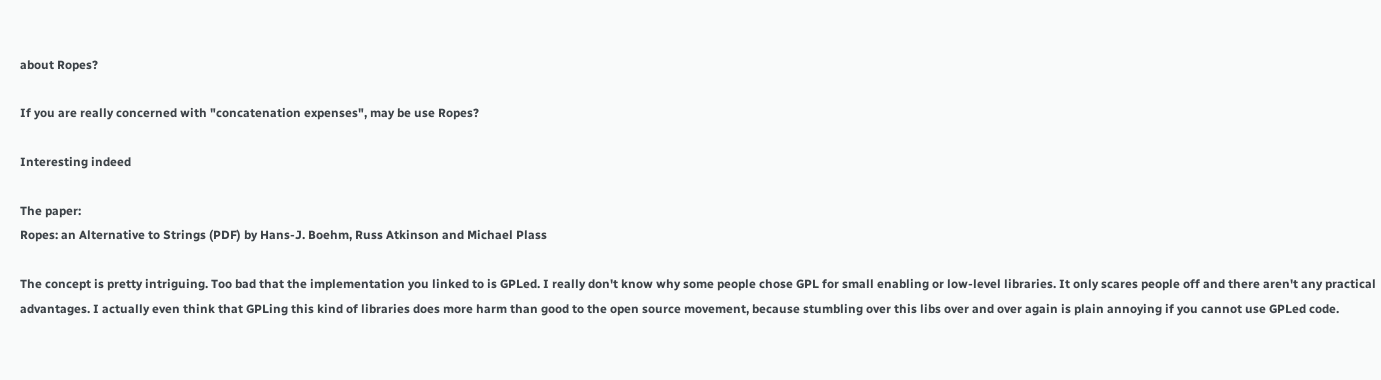about Ropes?

If you are really concerned with "concatenation expenses", may be use Ropes?

Interesting indeed

The paper:
Ropes: an Alternative to Strings (PDF) by Hans-J. Boehm, Russ Atkinson and Michael Plass

The concept is pretty intriguing. Too bad that the implementation you linked to is GPLed. I really don't know why some people chose GPL for small enabling or low-level libraries. It only scares people off and there aren't any practical advantages. I actually even think that GPLing this kind of libraries does more harm than good to the open source movement, because stumbling over this libs over and over again is plain annoying if you cannot use GPLed code.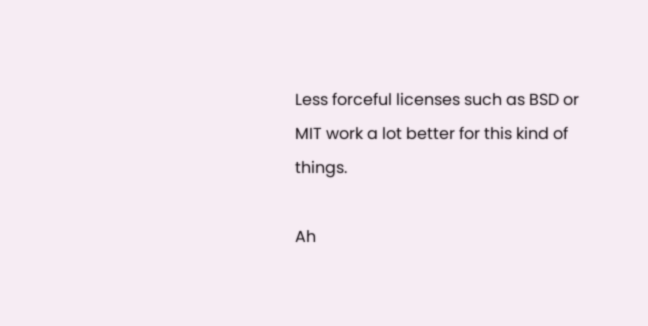Less forceful licenses such as BSD or MIT work a lot better for this kind of things.

Ah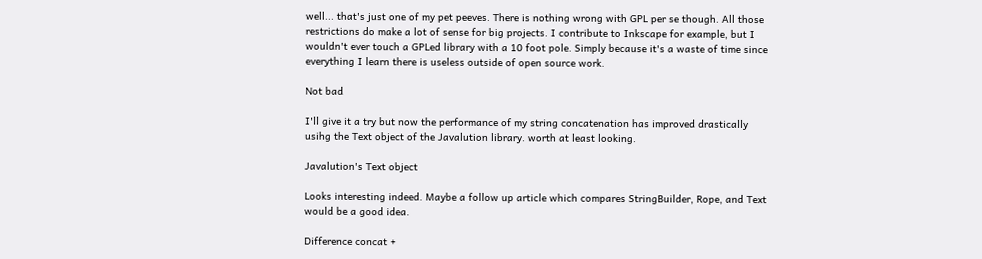well... that's just one of my pet peeves. There is nothing wrong with GPL per se though. All those restrictions do make a lot of sense for big projects. I contribute to Inkscape for example, but I wouldn't ever touch a GPLed library with a 10 foot pole. Simply because it's a waste of time since everything I learn there is useless outside of open source work.

Not bad

I'll give it a try but now the performance of my string concatenation has improved drastically usihg the Text object of the Javalution library. worth at least looking.

Javalution's Text object

Looks interesting indeed. Maybe a follow up article which compares StringBuilder, Rope, and Text would be a good idea.

Difference concat +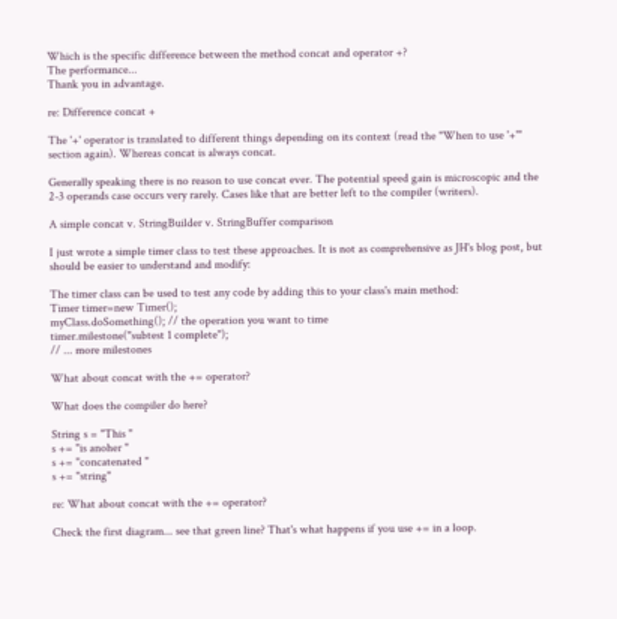Which is the specific difference between the method concat and operator +?
The performance...
Thank you in advantage.

re: Difference concat +

The '+' operator is translated to different things depending on its context (read the "When to use '+'" section again). Whereas concat is always concat.

Generally speaking there is no reason to use concat ever. The potential speed gain is microscopic and the 2-3 operands case occurs very rarely. Cases like that are better left to the compiler (writers).

A simple concat v. StringBuilder v. StringBuffer comparison

I just wrote a simple timer class to test these approaches. It is not as comprehensive as JH's blog post, but should be easier to understand and modify:

The timer class can be used to test any code by adding this to your class's main method:
Timer timer=new Timer();
myClass.doSomething(); // the operation you want to time
timer.milestone("subtest 1 complete");
// ... more milestones

What about concat with the += operator?

What does the compiler do here?

String s = "This "
s += "is anoher "
s += "concatenated "
s += "string"

re: What about concat with the += operator?

Check the first diagram... see that green line? That's what happens if you use += in a loop.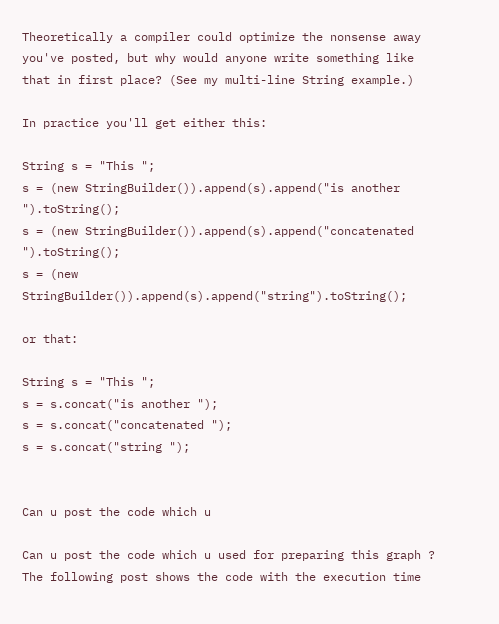Theoretically a compiler could optimize the nonsense away you've posted, but why would anyone write something like that in first place? (See my multi-line String example.)

In practice you'll get either this:

String s = "This ";
s = (new StringBuilder()).append(s).append("is another ").toString();
s = (new StringBuilder()).append(s).append("concatenated ").toString();
s = (new StringBuilder()).append(s).append("string").toString();

or that:

String s = "This ";
s = s.concat("is another ");
s = s.concat("concatenated ");
s = s.concat("string ");


Can u post the code which u

Can u post the code which u used for preparing this graph ?
The following post shows the code with the execution time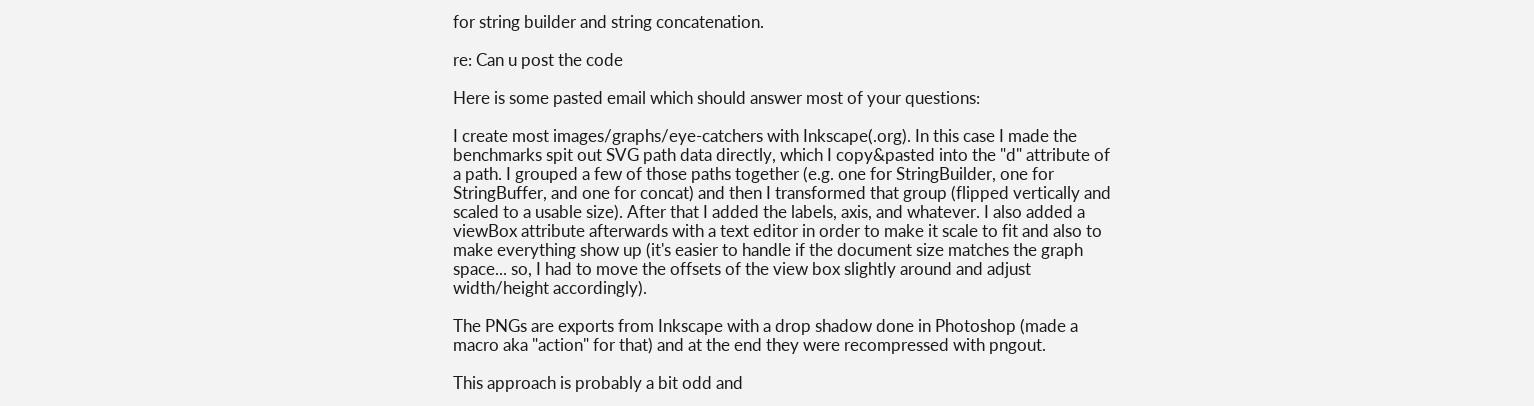for string builder and string concatenation.

re: Can u post the code

Here is some pasted email which should answer most of your questions:

I create most images/graphs/eye-catchers with Inkscape(.org). In this case I made the benchmarks spit out SVG path data directly, which I copy&pasted into the "d" attribute of a path. I grouped a few of those paths together (e.g. one for StringBuilder, one for StringBuffer, and one for concat) and then I transformed that group (flipped vertically and scaled to a usable size). After that I added the labels, axis, and whatever. I also added a viewBox attribute afterwards with a text editor in order to make it scale to fit and also to make everything show up (it's easier to handle if the document size matches the graph space... so, I had to move the offsets of the view box slightly around and adjust width/height accordingly).

The PNGs are exports from Inkscape with a drop shadow done in Photoshop (made a macro aka "action" for that) and at the end they were recompressed with pngout.

This approach is probably a bit odd and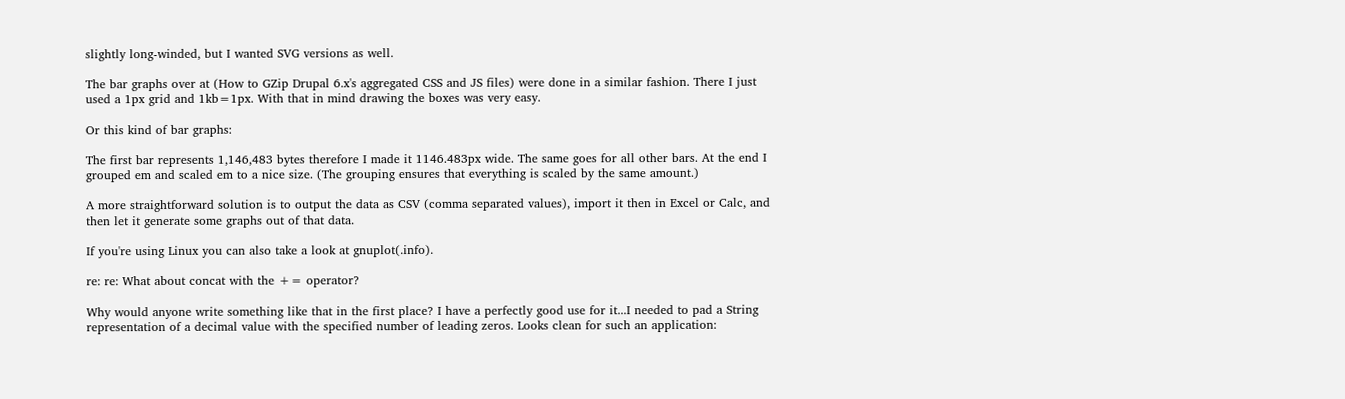slightly long-winded, but I wanted SVG versions as well.

The bar graphs over at (How to GZip Drupal 6.x's aggregated CSS and JS files) were done in a similar fashion. There I just used a 1px grid and 1kb=1px. With that in mind drawing the boxes was very easy.

Or this kind of bar graphs:

The first bar represents 1,146,483 bytes therefore I made it 1146.483px wide. The same goes for all other bars. At the end I grouped em and scaled em to a nice size. (The grouping ensures that everything is scaled by the same amount.)

A more straightforward solution is to output the data as CSV (comma separated values), import it then in Excel or Calc, and then let it generate some graphs out of that data.

If you're using Linux you can also take a look at gnuplot(.info).

re: re: What about concat with the += operator?

Why would anyone write something like that in the first place? I have a perfectly good use for it...I needed to pad a String representation of a decimal value with the specified number of leading zeros. Looks clean for such an application: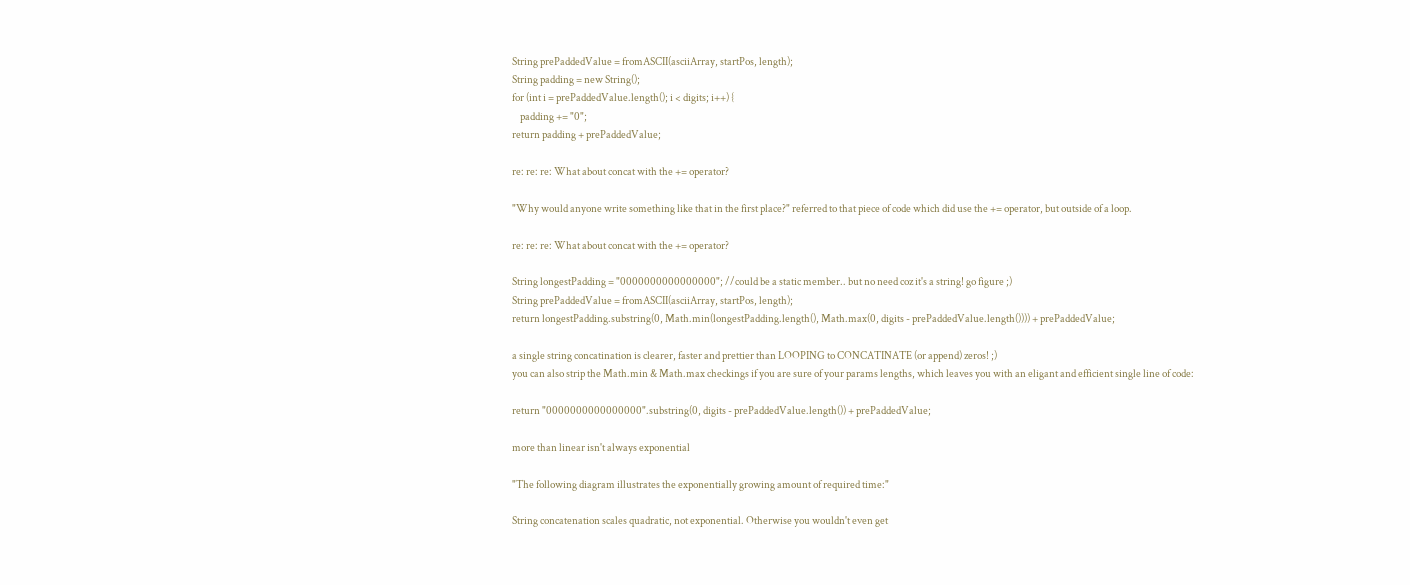String prePaddedValue = fromASCII(asciiArray, startPos, length);
String padding = new String();
for (int i = prePaddedValue.length(); i < digits; i++) {
    padding += "0";
return padding + prePaddedValue;

re: re: re: What about concat with the += operator?

"Why would anyone write something like that in the first place?" referred to that piece of code which did use the += operator, but outside of a loop.

re: re: re: What about concat with the += operator?

String longestPadding = "0000000000000000"; //could be a static member.. but no need coz it's a string! go figure ;)
String prePaddedValue = fromASCII(asciiArray, startPos, length);
return longestPadding.substring(0, Math.min(longestPadding.length(), Math.max(0, digits - prePaddedValue.length()))) + prePaddedValue;

a single string concatination is clearer, faster and prettier than LOOPING to CONCATINATE (or append) zeros! ;)
you can also strip the Math.min & Math.max checkings if you are sure of your params lengths, which leaves you with an eligant and efficient single line of code:

return "0000000000000000".substring(0, digits - prePaddedValue.length()) + prePaddedValue;

more than linear isn't always exponential

"The following diagram illustrates the exponentially growing amount of required time:"

String concatenation scales quadratic, not exponential. Otherwise you wouldn't even get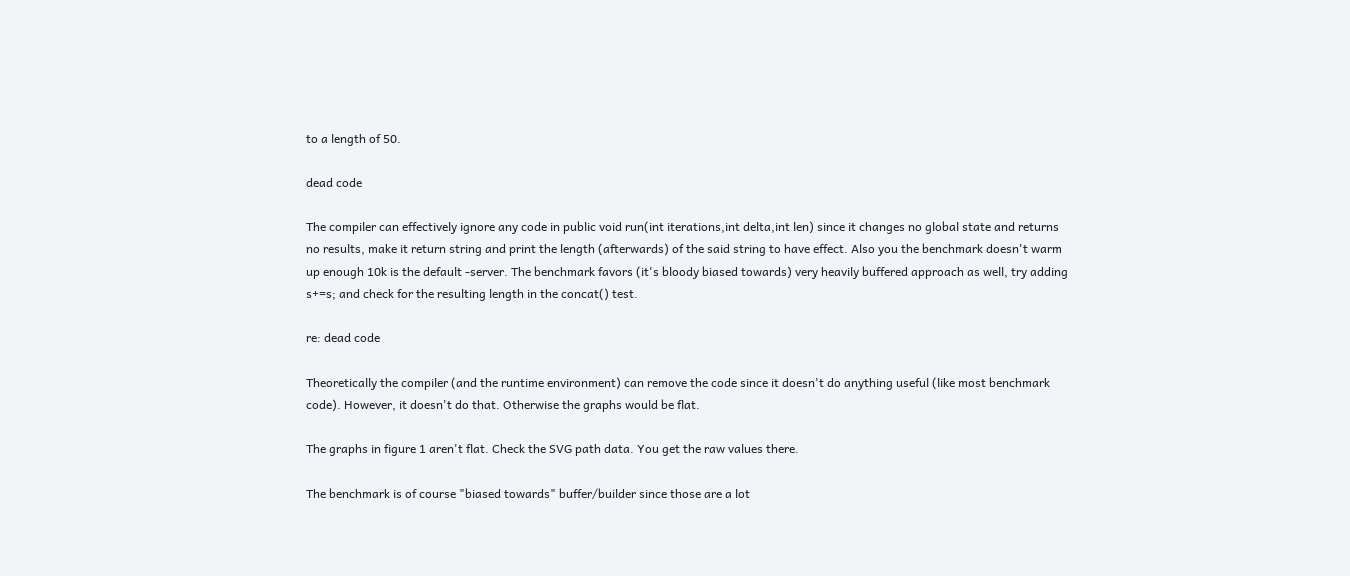to a length of 50.

dead code

The compiler can effectively ignore any code in public void run(int iterations,int delta,int len) since it changes no global state and returns no results, make it return string and print the length (afterwards) of the said string to have effect. Also you the benchmark doesn't warm up enough 10k is the default -server. The benchmark favors (it's bloody biased towards) very heavily buffered approach as well, try adding s+=s; and check for the resulting length in the concat() test.

re: dead code

Theoretically the compiler (and the runtime environment) can remove the code since it doesn't do anything useful (like most benchmark code). However, it doesn't do that. Otherwise the graphs would be flat.

The graphs in figure 1 aren't flat. Check the SVG path data. You get the raw values there.

The benchmark is of course "biased towards" buffer/builder since those are a lot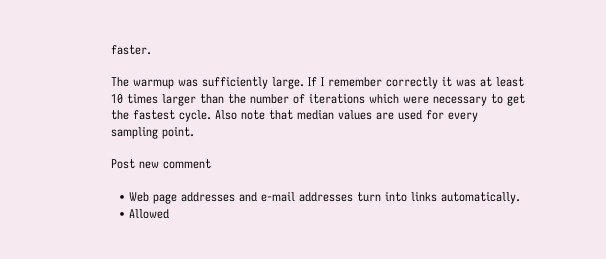faster.

The warmup was sufficiently large. If I remember correctly it was at least 10 times larger than the number of iterations which were necessary to get the fastest cycle. Also note that median values are used for every sampling point.

Post new comment

  • Web page addresses and e-mail addresses turn into links automatically.
  • Allowed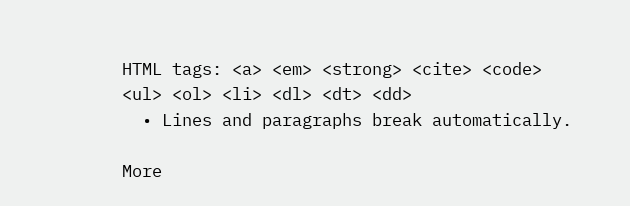HTML tags: <a> <em> <strong> <cite> <code> <ul> <ol> <li> <dl> <dt> <dd>
  • Lines and paragraphs break automatically.

More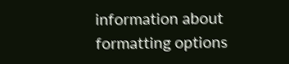information about formatting options